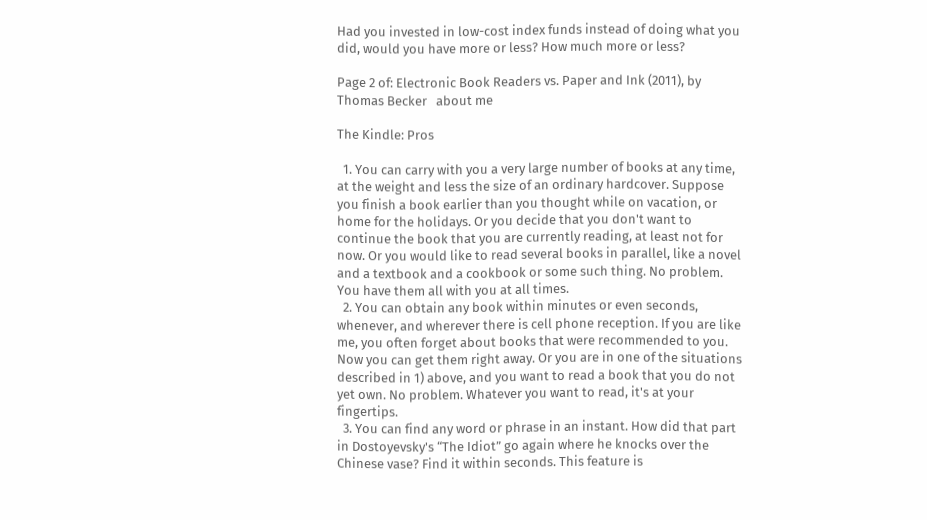Had you invested in low-cost index funds instead of doing what you did, would you have more or less? How much more or less?

Page 2 of: Electronic Book Readers vs. Paper and Ink (2011), by Thomas Becker   about me

The Kindle: Pros

  1. You can carry with you a very large number of books at any time, at the weight and less the size of an ordinary hardcover. Suppose you finish a book earlier than you thought while on vacation, or home for the holidays. Or you decide that you don't want to continue the book that you are currently reading, at least not for now. Or you would like to read several books in parallel, like a novel and a textbook and a cookbook or some such thing. No problem. You have them all with you at all times.
  2. You can obtain any book within minutes or even seconds, whenever, and wherever there is cell phone reception. If you are like me, you often forget about books that were recommended to you. Now you can get them right away. Or you are in one of the situations described in 1) above, and you want to read a book that you do not yet own. No problem. Whatever you want to read, it's at your fingertips.
  3. You can find any word or phrase in an instant. How did that part in Dostoyevsky's “The Idiot” go again where he knocks over the Chinese vase? Find it within seconds. This feature is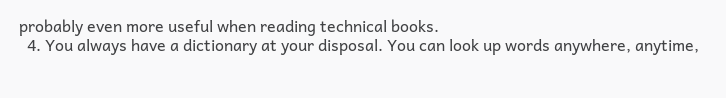probably even more useful when reading technical books.
  4. You always have a dictionary at your disposal. You can look up words anywhere, anytime,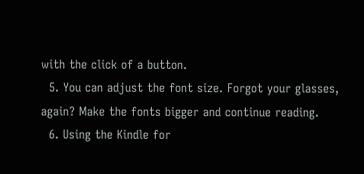with the click of a button.
  5. You can adjust the font size. Forgot your glasses, again? Make the fonts bigger and continue reading.
  6. Using the Kindle for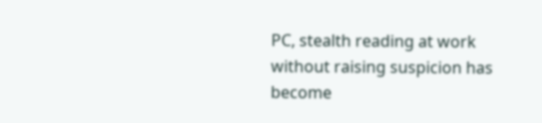PC, stealth reading at work without raising suspicion has become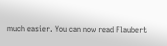much easier. You can now read Flaubert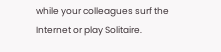while your colleagues surf the Internet or play Solitaire.